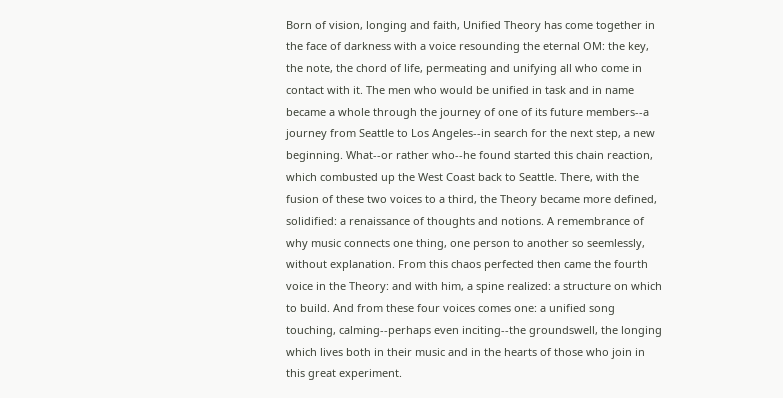Born of vision, longing and faith, Unified Theory has come together in the face of darkness with a voice resounding the eternal OM: the key, the note, the chord of life, permeating and unifying all who come in contact with it. The men who would be unified in task and in name became a whole through the journey of one of its future members--a journey from Seattle to Los Angeles--in search for the next step, a new beginning. What--or rather who--he found started this chain reaction, which combusted up the West Coast back to Seattle. There, with the fusion of these two voices to a third, the Theory became more defined, solidified: a renaissance of thoughts and notions. A remembrance of why music connects one thing, one person to another so seemlessly, without explanation. From this chaos perfected then came the fourth voice in the Theory: and with him, a spine realized: a structure on which to build. And from these four voices comes one: a unified song touching, calming--perhaps even inciting--the groundswell, the longing which lives both in their music and in the hearts of those who join in this great experiment.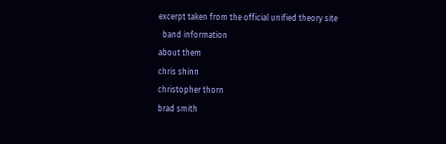excerpt taken from the official unified theory site
  band information
about them
chris shinn
christopher thorn
brad smith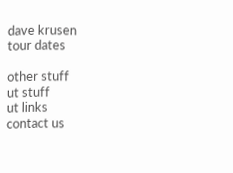dave krusen
tour dates

other stuff
ut stuff
ut links
contact us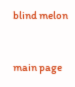blind melon


main page